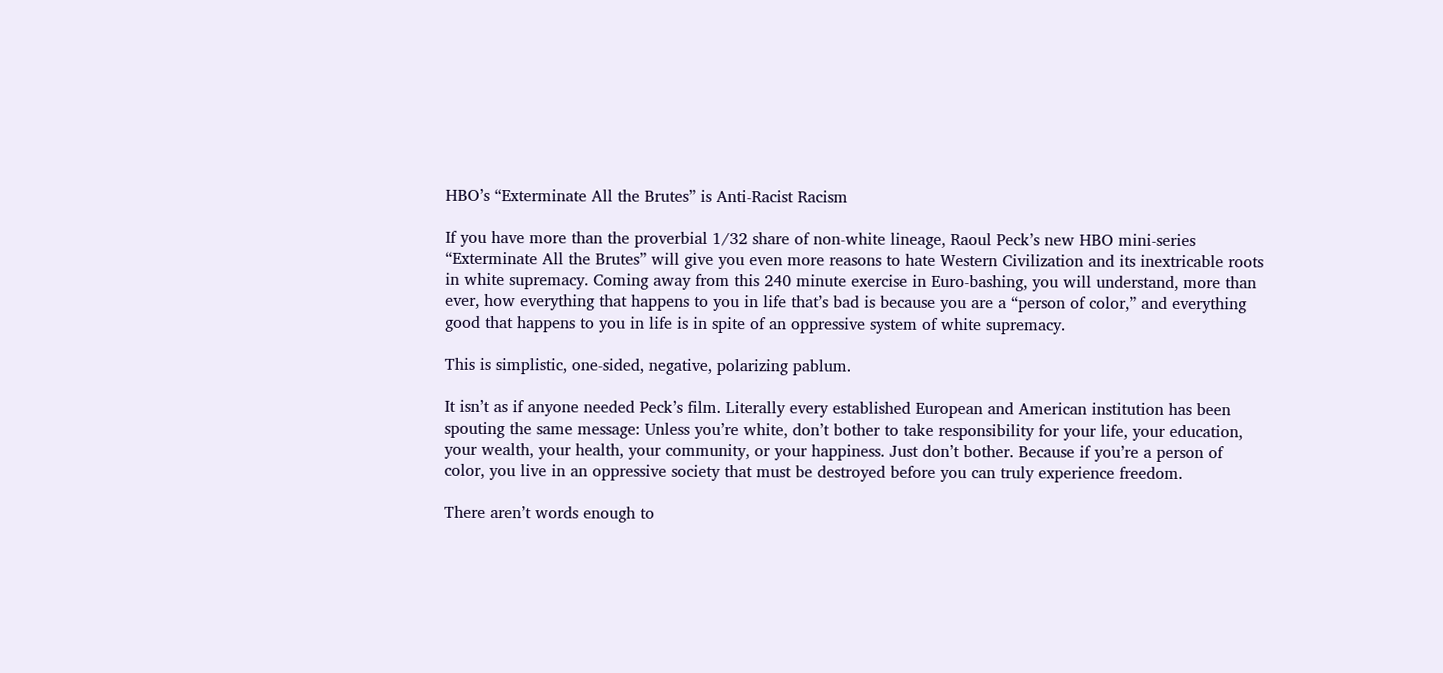HBO’s “Exterminate All the Brutes” is Anti-Racist Racism

If you have more than the proverbial 1/32 share of non-white lineage, Raoul Peck’s new HBO mini-series “Exterminate All the Brutes” will give you even more reasons to hate Western Civilization and its inextricable roots in white supremacy. Coming away from this 240 minute exercise in Euro-bashing, you will understand, more than ever, how everything that happens to you in life that’s bad is because you are a “person of color,” and everything good that happens to you in life is in spite of an oppressive system of white supremacy.

This is simplistic, one-sided, negative, polarizing pablum.

It isn’t as if anyone needed Peck’s film. Literally every established European and American institution has been spouting the same message: Unless you’re white, don’t bother to take responsibility for your life, your education, your wealth, your health, your community, or your happiness. Just don’t bother. Because if you’re a person of color, you live in an oppressive society that must be destroyed before you can truly experience freedom.

There aren’t words enough to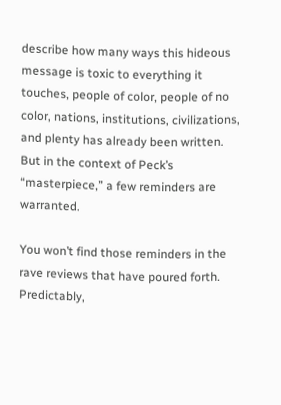describe how many ways this hideous message is toxic to everything it touches, people of color, people of no color, nations, institutions, civilizations, and plenty has already been written. But in the context of Peck’s “masterpiece,” a few reminders are warranted.

You won’t find those reminders in the rave reviews that have poured forth. Predictably,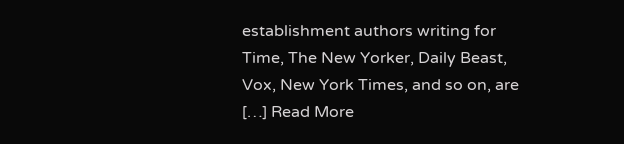establishment authors writing for Time, The New Yorker, Daily Beast, Vox, New York Times, and so on, are […] Read More